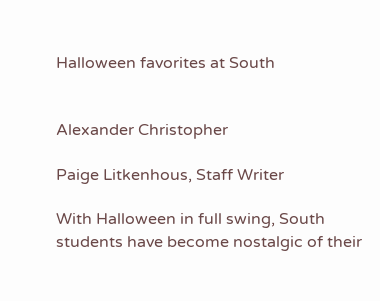Halloween favorites at South


Alexander Christopher

Paige Litkenhous, Staff Writer

With Halloween in full swing, South students have become nostalgic of their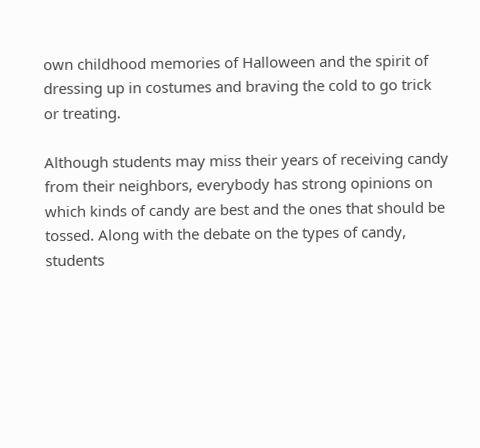own childhood memories of Halloween and the spirit of dressing up in costumes and braving the cold to go trick or treating.

Although students may miss their years of receiving candy from their neighbors, everybody has strong opinions on which kinds of candy are best and the ones that should be tossed. Along with the debate on the types of candy, students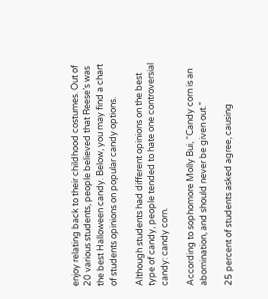enjoy relating back to their childhood costumes. Out of 20 various students, people believed that Reese’s was the best Halloween candy. Below, you may find a chart of students opinions on popular candy options.

Although students had different opinions on the best type of candy, people tended to hate one controversial candy: candy corn.

According to sophomore Molly Bui, “Candy corn is an abomination, and should never be given out.”

25 percent of students asked agree, causing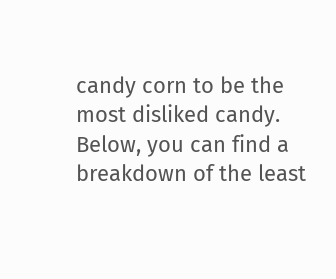candy corn to be the most disliked candy. Below, you can find a breakdown of the least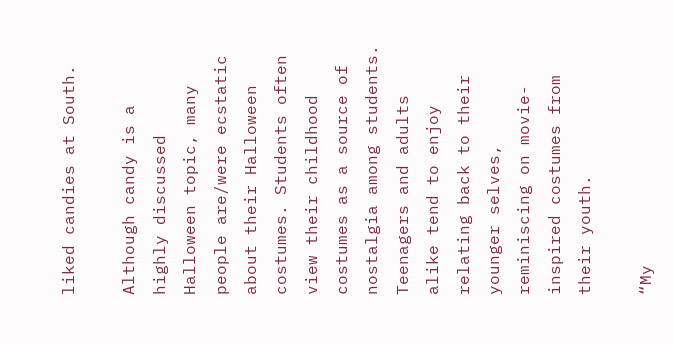liked candies at South.

Although candy is a highly discussed Halloween topic, many people are/were ecstatic about their Halloween costumes. Students often view their childhood costumes as a source of nostalgia among students. Teenagers and adults alike tend to enjoy relating back to their younger selves, reminiscing on movie-inspired costumes from their youth.

“My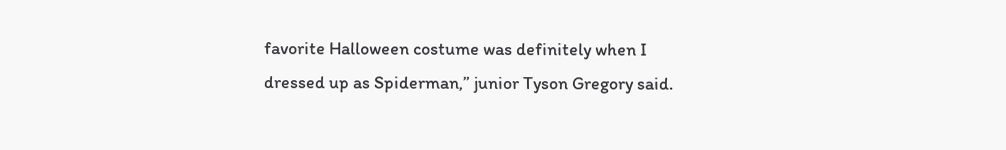favorite Halloween costume was definitely when I dressed up as Spiderman,” junior Tyson Gregory said.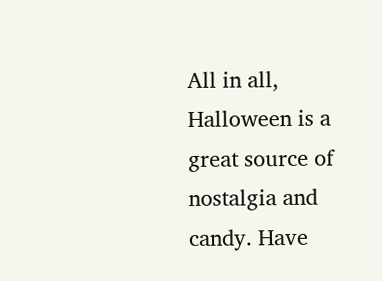All in all, Halloween is a great source of nostalgia and candy. Have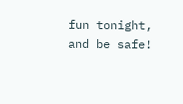fun tonight, and be safe!